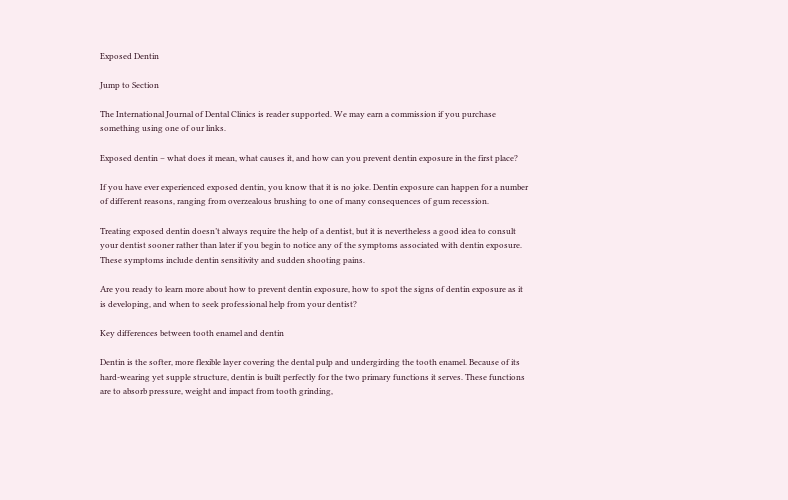Exposed Dentin

Jump to Section

The International Journal of Dental Clinics is reader supported. We may earn a commission if you purchase something using one of our links.

Exposed dentin – what does it mean, what causes it, and how can you prevent dentin exposure in the first place?

If you have ever experienced exposed dentin, you know that it is no joke. Dentin exposure can happen for a number of different reasons, ranging from overzealous brushing to one of many consequences of gum recession.

Treating exposed dentin doesn’t always require the help of a dentist, but it is nevertheless a good idea to consult your dentist sooner rather than later if you begin to notice any of the symptoms associated with dentin exposure. These symptoms include dentin sensitivity and sudden shooting pains.

Are you ready to learn more about how to prevent dentin exposure, how to spot the signs of dentin exposure as it is developing, and when to seek professional help from your dentist?

Key differences between tooth enamel and dentin

Dentin is the softer, more flexible layer covering the dental pulp and undergirding the tooth enamel. Because of its hard-wearing yet supple structure, dentin is built perfectly for the two primary functions it serves. These functions are to absorb pressure, weight and impact from tooth grinding,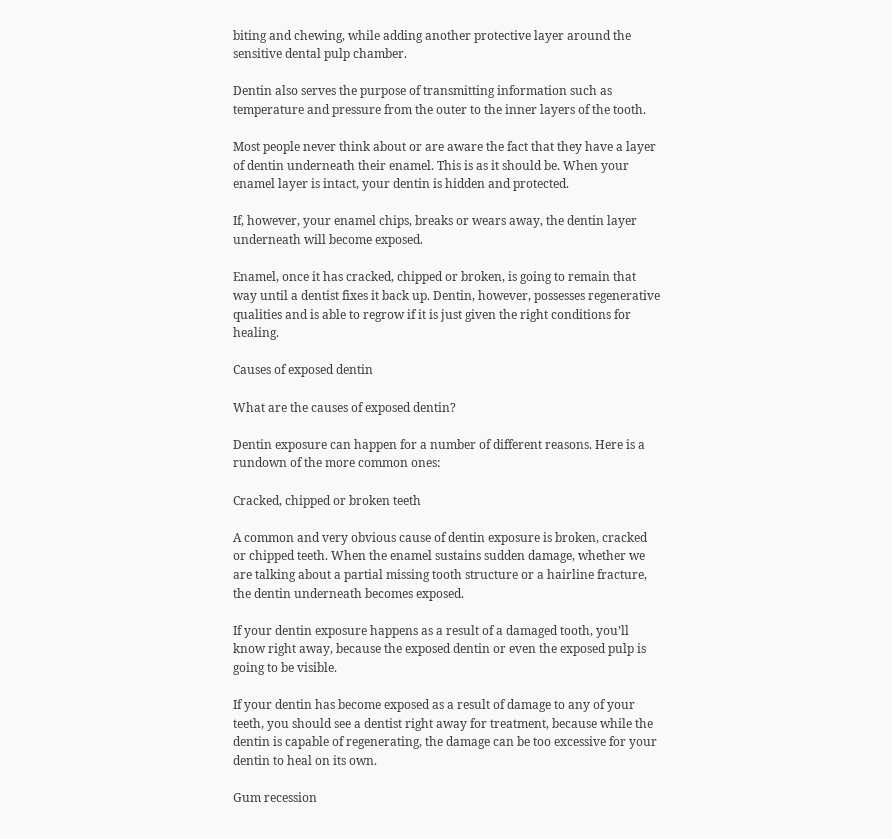biting and chewing, while adding another protective layer around the sensitive dental pulp chamber.

Dentin also serves the purpose of transmitting information such as temperature and pressure from the outer to the inner layers of the tooth.

Most people never think about or are aware the fact that they have a layer of dentin underneath their enamel. This is as it should be. When your enamel layer is intact, your dentin is hidden and protected.

If, however, your enamel chips, breaks or wears away, the dentin layer underneath will become exposed.

Enamel, once it has cracked, chipped or broken, is going to remain that way until a dentist fixes it back up. Dentin, however, possesses regenerative qualities and is able to regrow if it is just given the right conditions for healing.

Causes of exposed dentin

What are the causes of exposed dentin?

Dentin exposure can happen for a number of different reasons. Here is a rundown of the more common ones:

Cracked, chipped or broken teeth

A common and very obvious cause of dentin exposure is broken, cracked or chipped teeth. When the enamel sustains sudden damage, whether we are talking about a partial missing tooth structure or a hairline fracture, the dentin underneath becomes exposed.

If your dentin exposure happens as a result of a damaged tooth, you’ll know right away, because the exposed dentin or even the exposed pulp is going to be visible.

If your dentin has become exposed as a result of damage to any of your teeth, you should see a dentist right away for treatment, because while the dentin is capable of regenerating, the damage can be too excessive for your dentin to heal on its own.

Gum recession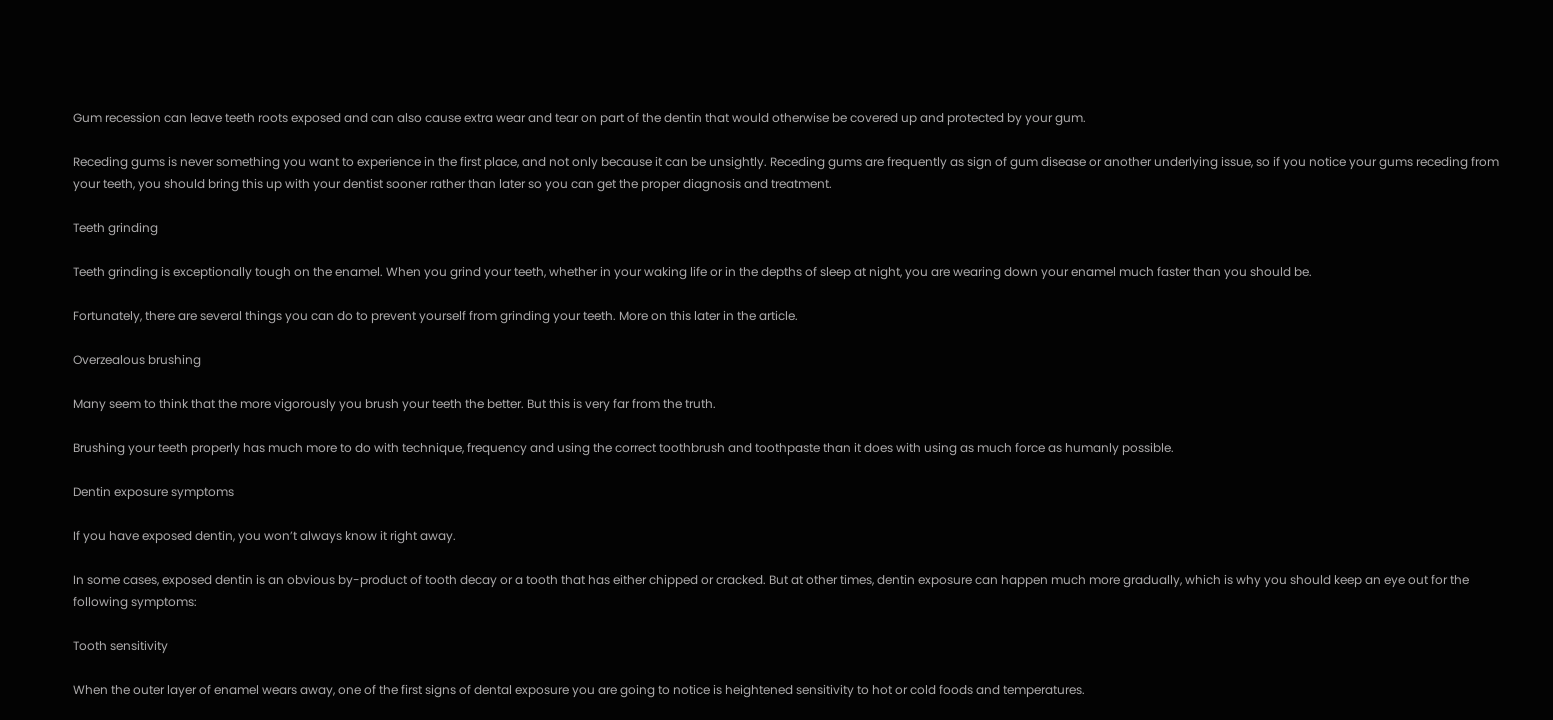Gum recession can leave teeth roots exposed and can also cause extra wear and tear on part of the dentin that would otherwise be covered up and protected by your gum.

Receding gums is never something you want to experience in the first place, and not only because it can be unsightly. Receding gums are frequently as sign of gum disease or another underlying issue, so if you notice your gums receding from your teeth, you should bring this up with your dentist sooner rather than later so you can get the proper diagnosis and treatment.

Teeth grinding

Teeth grinding is exceptionally tough on the enamel. When you grind your teeth, whether in your waking life or in the depths of sleep at night, you are wearing down your enamel much faster than you should be.

Fortunately, there are several things you can do to prevent yourself from grinding your teeth. More on this later in the article.

Overzealous brushing

Many seem to think that the more vigorously you brush your teeth the better. But this is very far from the truth.

Brushing your teeth properly has much more to do with technique, frequency and using the correct toothbrush and toothpaste than it does with using as much force as humanly possible.

Dentin exposure symptoms

If you have exposed dentin, you won’t always know it right away.

In some cases, exposed dentin is an obvious by-product of tooth decay or a tooth that has either chipped or cracked. But at other times, dentin exposure can happen much more gradually, which is why you should keep an eye out for the following symptoms:

Tooth sensitivity

When the outer layer of enamel wears away, one of the first signs of dental exposure you are going to notice is heightened sensitivity to hot or cold foods and temperatures.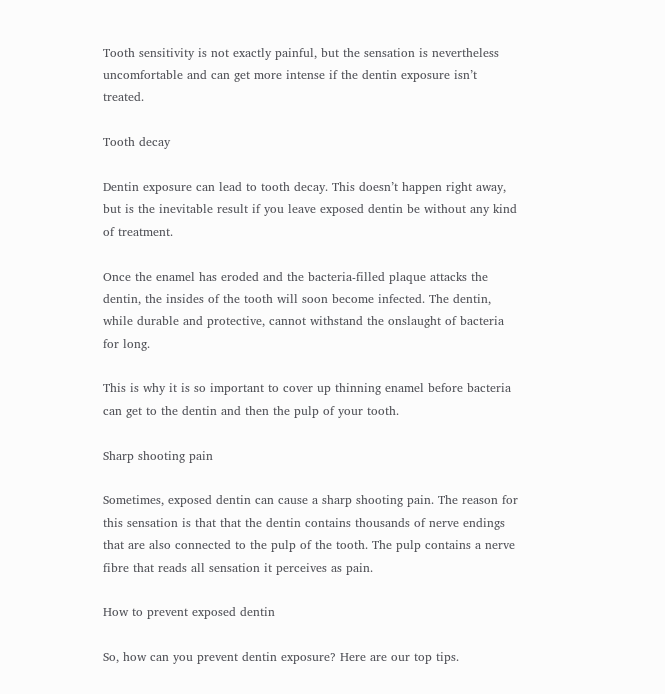Tooth sensitivity is not exactly painful, but the sensation is nevertheless uncomfortable and can get more intense if the dentin exposure isn’t treated.

Tooth decay

Dentin exposure can lead to tooth decay. This doesn’t happen right away, but is the inevitable result if you leave exposed dentin be without any kind of treatment.

Once the enamel has eroded and the bacteria-filled plaque attacks the dentin, the insides of the tooth will soon become infected. The dentin, while durable and protective, cannot withstand the onslaught of bacteria for long.

This is why it is so important to cover up thinning enamel before bacteria can get to the dentin and then the pulp of your tooth.

Sharp shooting pain

Sometimes, exposed dentin can cause a sharp shooting pain. The reason for this sensation is that that the dentin contains thousands of nerve endings that are also connected to the pulp of the tooth. The pulp contains a nerve fibre that reads all sensation it perceives as pain.

How to prevent exposed dentin

So, how can you prevent dentin exposure? Here are our top tips.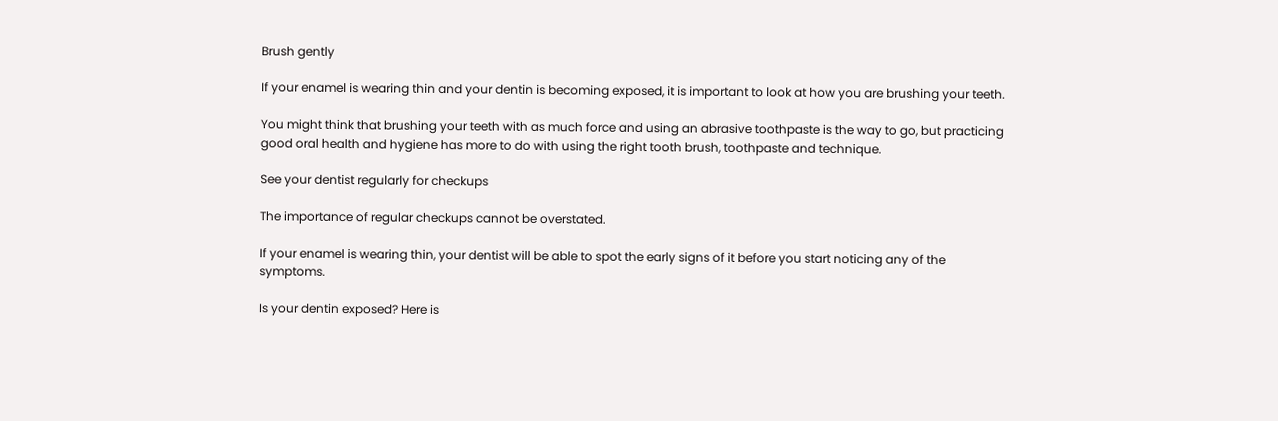Brush gently

If your enamel is wearing thin and your dentin is becoming exposed, it is important to look at how you are brushing your teeth.

You might think that brushing your teeth with as much force and using an abrasive toothpaste is the way to go, but practicing good oral health and hygiene has more to do with using the right tooth brush, toothpaste and technique.

See your dentist regularly for checkups

The importance of regular checkups cannot be overstated.

If your enamel is wearing thin, your dentist will be able to spot the early signs of it before you start noticing any of the symptoms.

Is your dentin exposed? Here is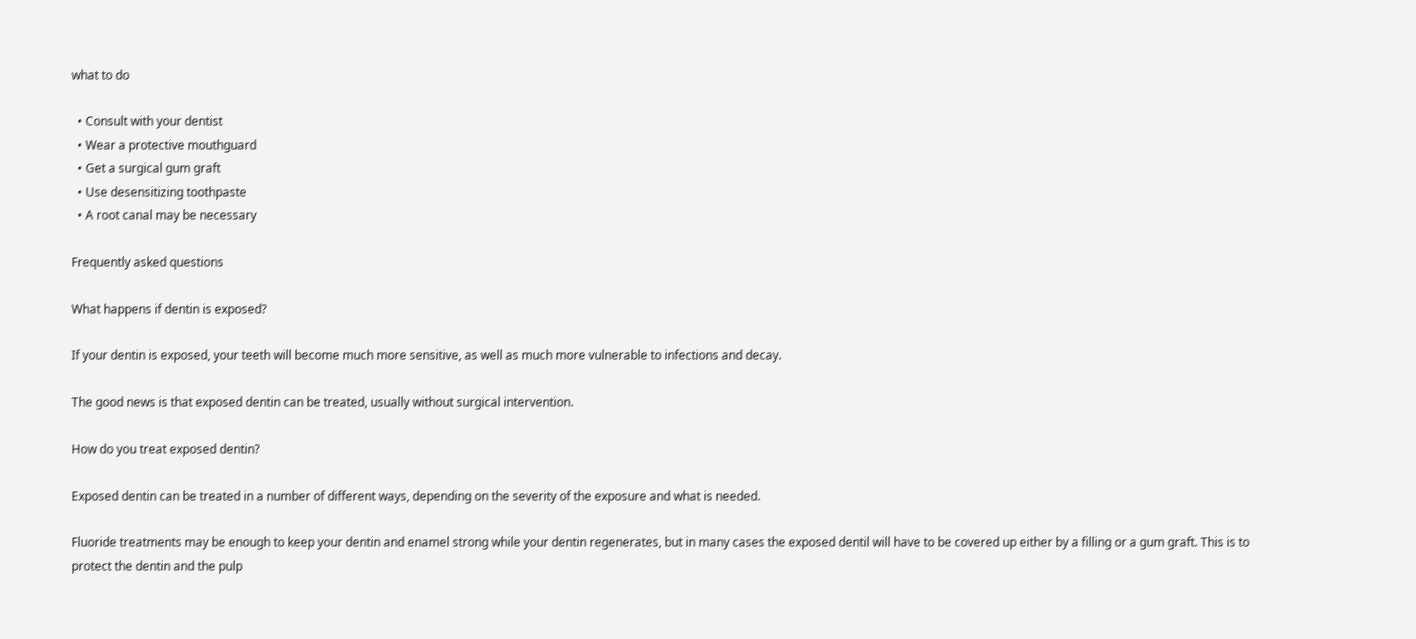what to do

  • Consult with your dentist
  • Wear a protective mouthguard
  • Get a surgical gum graft
  • Use desensitizing toothpaste
  • A root canal may be necessary

Frequently asked questions

What happens if dentin is exposed?

If your dentin is exposed, your teeth will become much more sensitive, as well as much more vulnerable to infections and decay.

The good news is that exposed dentin can be treated, usually without surgical intervention.

How do you treat exposed dentin?

Exposed dentin can be treated in a number of different ways, depending on the severity of the exposure and what is needed.

Fluoride treatments may be enough to keep your dentin and enamel strong while your dentin regenerates, but in many cases the exposed dentil will have to be covered up either by a filling or a gum graft. This is to protect the dentin and the pulp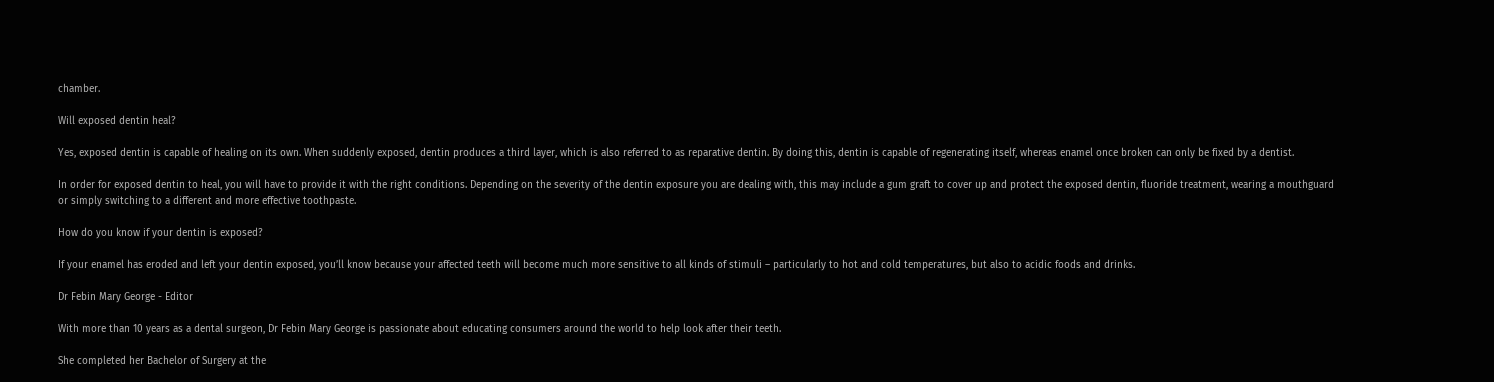chamber.

Will exposed dentin heal?

Yes, exposed dentin is capable of healing on its own. When suddenly exposed, dentin produces a third layer, which is also referred to as reparative dentin. By doing this, dentin is capable of regenerating itself, whereas enamel once broken can only be fixed by a dentist.

In order for exposed dentin to heal, you will have to provide it with the right conditions. Depending on the severity of the dentin exposure you are dealing with, this may include a gum graft to cover up and protect the exposed dentin, fluoride treatment, wearing a mouthguard or simply switching to a different and more effective toothpaste.

How do you know if your dentin is exposed?

If your enamel has eroded and left your dentin exposed, you’ll know because your affected teeth will become much more sensitive to all kinds of stimuli – particularly to hot and cold temperatures, but also to acidic foods and drinks.

Dr Febin Mary George - Editor

With more than 10 years as a dental surgeon, Dr Febin Mary George is passionate about educating consumers around the world to help look after their teeth.

She completed her Bachelor of Surgery at the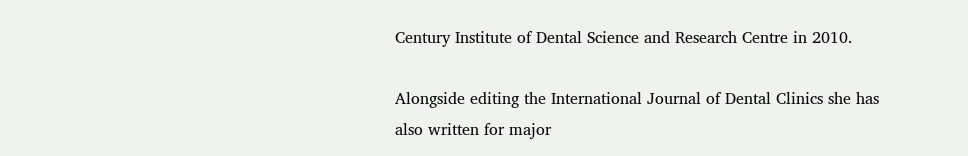Century Institute of Dental Science and Research Centre in 2010.

Alongside editing the International Journal of Dental Clinics she has also written for major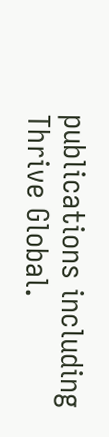publications including Thrive Global.